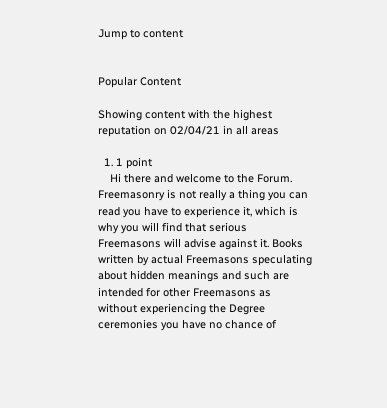Jump to content


Popular Content

Showing content with the highest reputation on 02/04/21 in all areas

  1. 1 point
    Hi there and welcome to the Forum. Freemasonry is not really a thing you can read you have to experience it, which is why you will find that serious Freemasons will advise against it. Books written by actual Freemasons speculating about hidden meanings and such are intended for other Freemasons as without experiencing the Degree ceremonies you have no chance of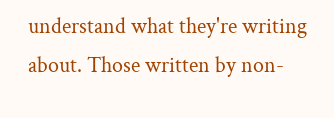understand what they're writing about. Those written by non-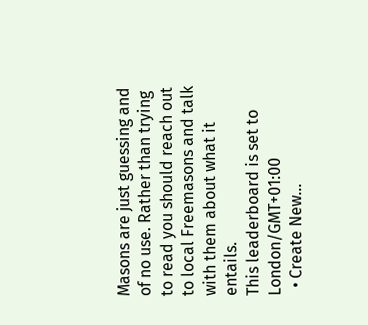Masons are just guessing and of no use. Rather than trying to read you should reach out to local Freemasons and talk with them about what it entails.
This leaderboard is set to London/GMT+01:00
  • Create New...